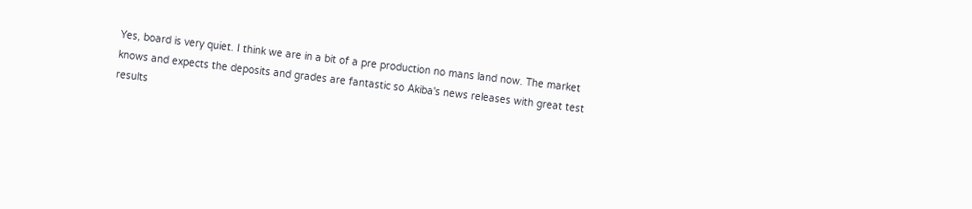Yes, board is very quiet. I think we are in a bit of a pre production no mans land now. The market knows and expects the deposits and grades are fantastic so Akiba's news releases with great test results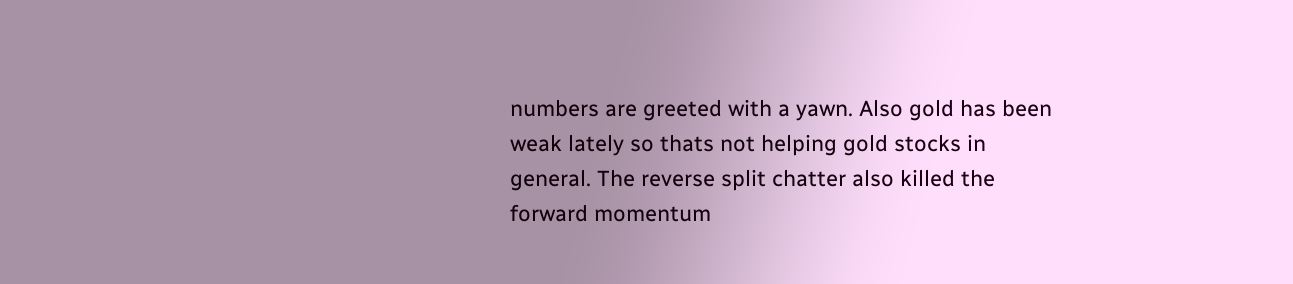numbers are greeted with a yawn. Also gold has been weak lately so thats not helping gold stocks in general. The reverse split chatter also killed the forward momentum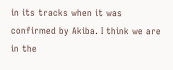in its tracks when it was confirmed by Akiba. I think we are in the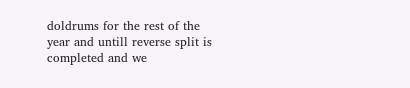doldrums for the rest of the year and untill reverse split is completed and we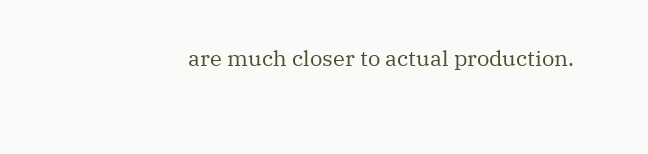are much closer to actual production.